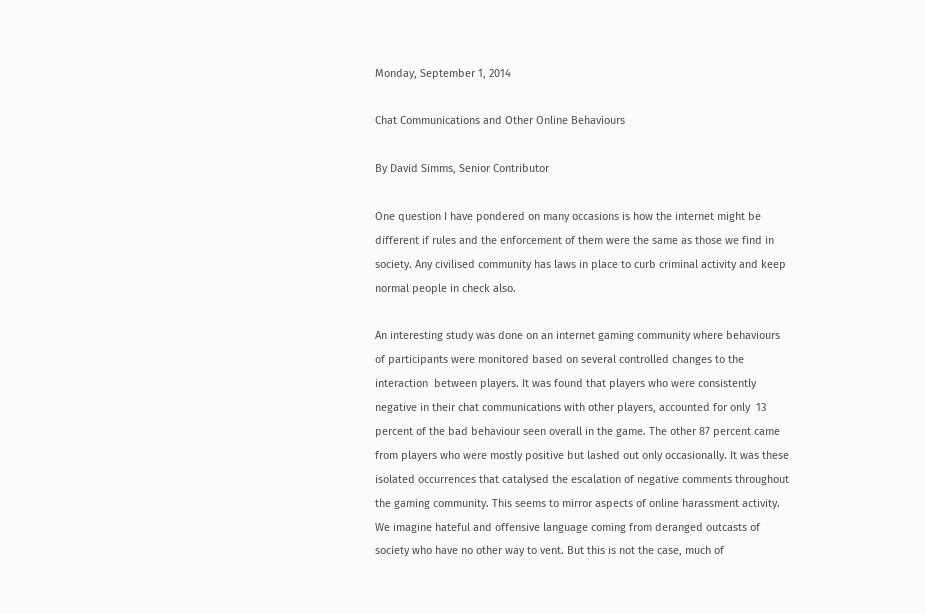Monday, September 1, 2014

Chat Communications and Other Online Behaviours

By David Simms, Senior Contributor

One question I have pondered on many occasions is how the internet might be different if rules and the enforcement of them were the same as those we find in society. Any civilised community has laws in place to curb criminal activity and keep normal people in check also.

An interesting study was done on an internet gaming community where behaviours of participants were monitored based on several controlled changes to the interaction  between players. It was found that players who were consistently negative in their chat communications with other players, accounted for only  13 percent of the bad behaviour seen overall in the game. The other 87 percent came from players who were mostly positive but lashed out only occasionally. It was these isolated occurrences that catalysed the escalation of negative comments throughout the gaming community. This seems to mirror aspects of online harassment activity. We imagine hateful and offensive language coming from deranged outcasts of society who have no other way to vent. But this is not the case, much of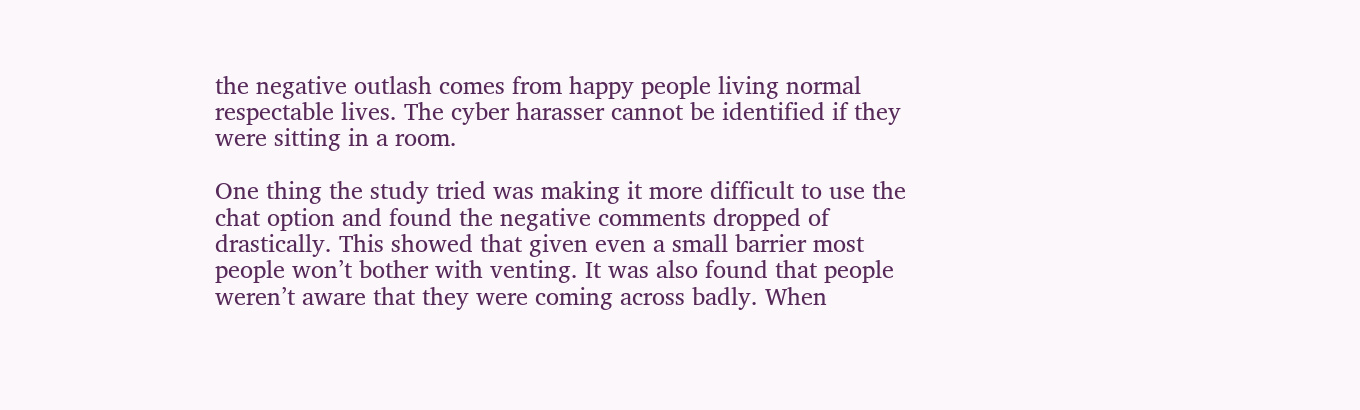the negative outlash comes from happy people living normal respectable lives. The cyber harasser cannot be identified if they were sitting in a room.

One thing the study tried was making it more difficult to use the chat option and found the negative comments dropped of drastically. This showed that given even a small barrier most people won’t bother with venting. It was also found that people weren’t aware that they were coming across badly. When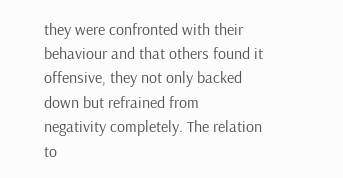they were confronted with their behaviour and that others found it offensive, they not only backed down but refrained from negativity completely. The relation to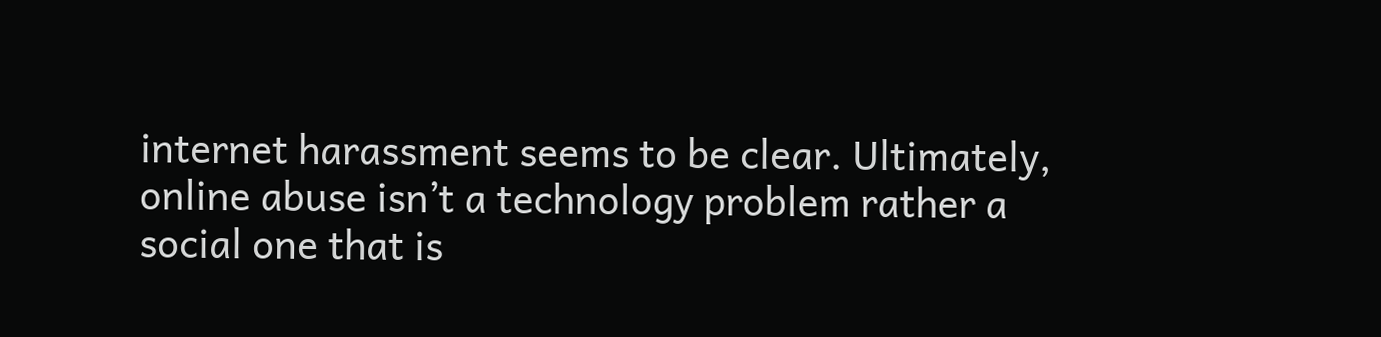internet harassment seems to be clear. Ultimately, online abuse isn’t a technology problem rather a social one that is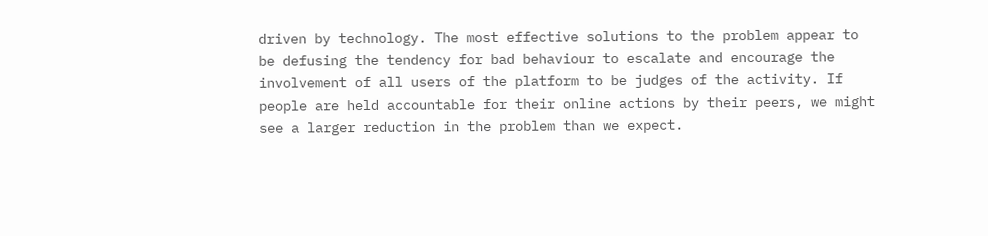driven by technology. The most effective solutions to the problem appear to be defusing the tendency for bad behaviour to escalate and encourage the involvement of all users of the platform to be judges of the activity. If people are held accountable for their online actions by their peers, we might see a larger reduction in the problem than we expect.